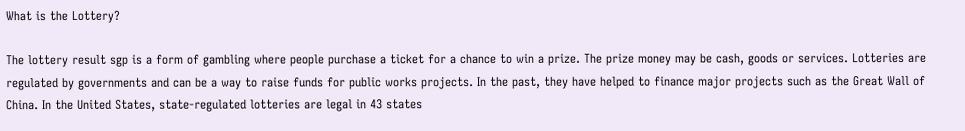What is the Lottery?

The lottery result sgp is a form of gambling where people purchase a ticket for a chance to win a prize. The prize money may be cash, goods or services. Lotteries are regulated by governments and can be a way to raise funds for public works projects. In the past, they have helped to finance major projects such as the Great Wall of China. In the United States, state-regulated lotteries are legal in 43 states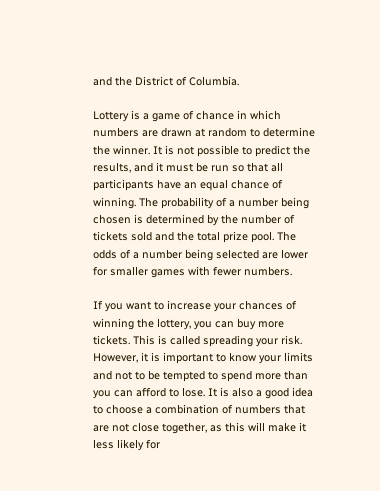and the District of Columbia.

Lottery is a game of chance in which numbers are drawn at random to determine the winner. It is not possible to predict the results, and it must be run so that all participants have an equal chance of winning. The probability of a number being chosen is determined by the number of tickets sold and the total prize pool. The odds of a number being selected are lower for smaller games with fewer numbers.

If you want to increase your chances of winning the lottery, you can buy more tickets. This is called spreading your risk. However, it is important to know your limits and not to be tempted to spend more than you can afford to lose. It is also a good idea to choose a combination of numbers that are not close together, as this will make it less likely for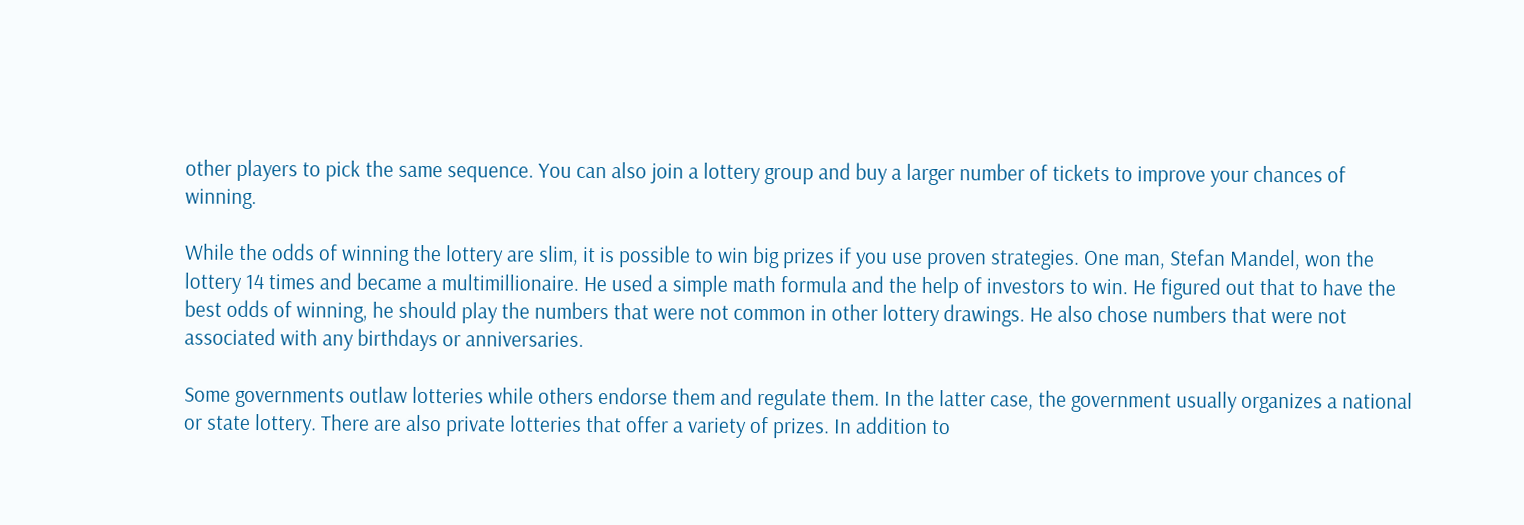other players to pick the same sequence. You can also join a lottery group and buy a larger number of tickets to improve your chances of winning.

While the odds of winning the lottery are slim, it is possible to win big prizes if you use proven strategies. One man, Stefan Mandel, won the lottery 14 times and became a multimillionaire. He used a simple math formula and the help of investors to win. He figured out that to have the best odds of winning, he should play the numbers that were not common in other lottery drawings. He also chose numbers that were not associated with any birthdays or anniversaries.

Some governments outlaw lotteries while others endorse them and regulate them. In the latter case, the government usually organizes a national or state lottery. There are also private lotteries that offer a variety of prizes. In addition to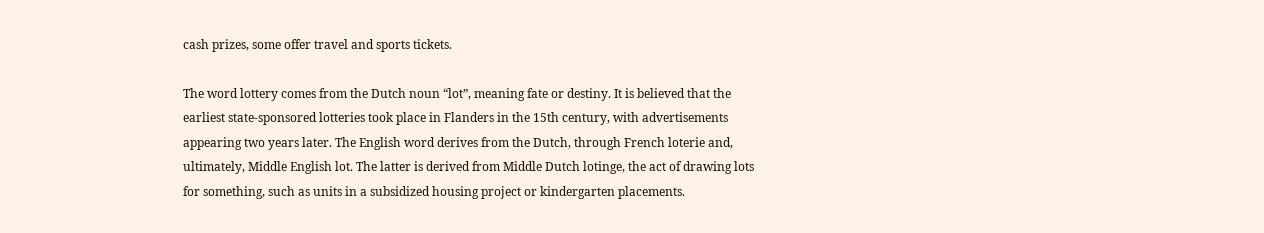cash prizes, some offer travel and sports tickets.

The word lottery comes from the Dutch noun “lot”, meaning fate or destiny. It is believed that the earliest state-sponsored lotteries took place in Flanders in the 15th century, with advertisements appearing two years later. The English word derives from the Dutch, through French loterie and, ultimately, Middle English lot. The latter is derived from Middle Dutch lotinge, the act of drawing lots for something, such as units in a subsidized housing project or kindergarten placements.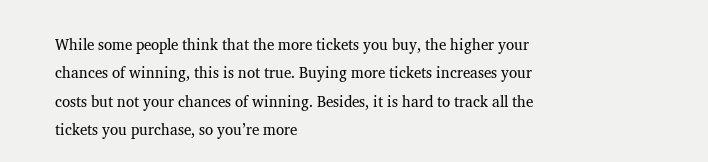While some people think that the more tickets you buy, the higher your chances of winning, this is not true. Buying more tickets increases your costs but not your chances of winning. Besides, it is hard to track all the tickets you purchase, so you’re more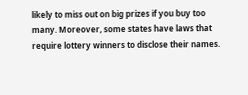likely to miss out on big prizes if you buy too many. Moreover, some states have laws that require lottery winners to disclose their names.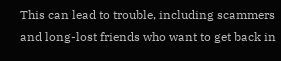This can lead to trouble, including scammers and long-lost friends who want to get back in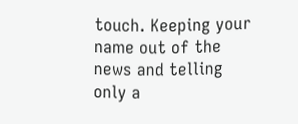touch. Keeping your name out of the news and telling only a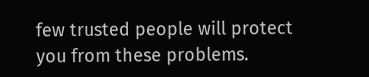few trusted people will protect you from these problems.